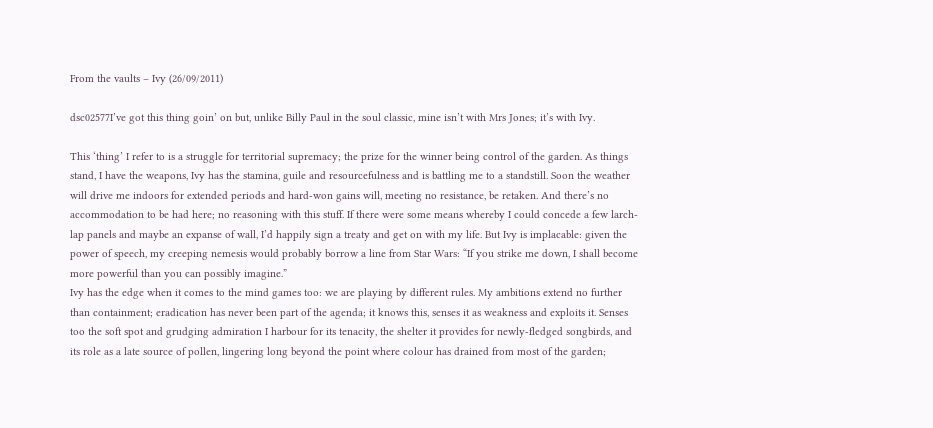From the vaults – Ivy (26/09/2011)

dsc02577I’ve got this thing goin’ on but, unlike Billy Paul in the soul classic, mine isn’t with Mrs Jones; it’s with Ivy.

This ‘thing’ I refer to is a struggle for territorial supremacy; the prize for the winner being control of the garden. As things stand, I have the weapons, Ivy has the stamina, guile and resourcefulness and is battling me to a standstill. Soon the weather will drive me indoors for extended periods and hard-won gains will, meeting no resistance, be retaken. And there’s no accommodation to be had here; no reasoning with this stuff. If there were some means whereby I could concede a few larch-lap panels and maybe an expanse of wall, I’d happily sign a treaty and get on with my life. But Ivy is implacable: given the power of speech, my creeping nemesis would probably borrow a line from Star Wars: “If you strike me down, I shall become more powerful than you can possibly imagine.”
Ivy has the edge when it comes to the mind games too: we are playing by different rules. My ambitions extend no further than containment; eradication has never been part of the agenda; it knows this, senses it as weakness and exploits it. Senses too the soft spot and grudging admiration I harbour for its tenacity, the shelter it provides for newly-fledged songbirds, and its role as a late source of pollen, lingering long beyond the point where colour has drained from most of the garden;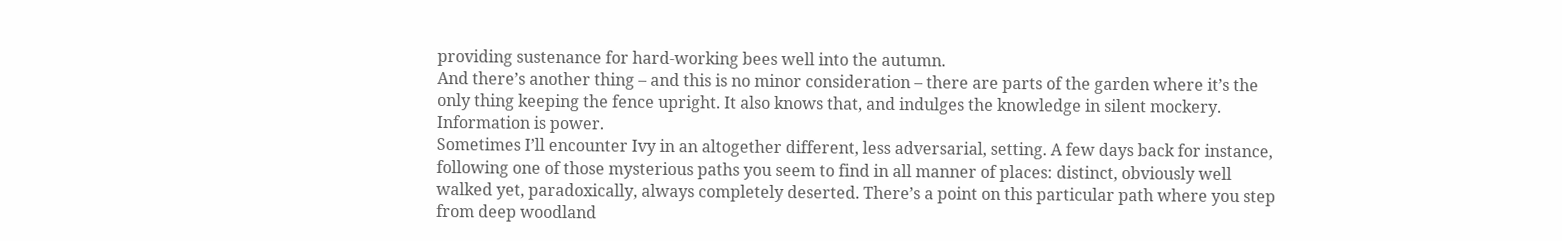providing sustenance for hard-working bees well into the autumn.
And there’s another thing – and this is no minor consideration – there are parts of the garden where it’s the only thing keeping the fence upright. It also knows that, and indulges the knowledge in silent mockery. Information is power.
Sometimes I’ll encounter Ivy in an altogether different, less adversarial, setting. A few days back for instance, following one of those mysterious paths you seem to find in all manner of places: distinct, obviously well walked yet, paradoxically, always completely deserted. There’s a point on this particular path where you step from deep woodland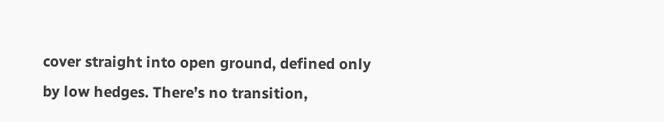cover straight into open ground, defined only by low hedges. There’s no transition,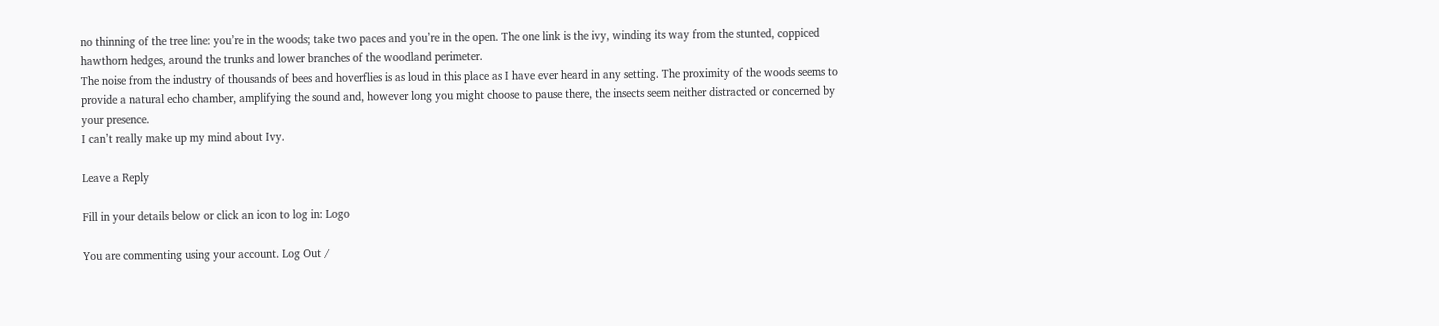no thinning of the tree line: you’re in the woods; take two paces and you’re in the open. The one link is the ivy, winding its way from the stunted, coppiced hawthorn hedges, around the trunks and lower branches of the woodland perimeter.
The noise from the industry of thousands of bees and hoverflies is as loud in this place as I have ever heard in any setting. The proximity of the woods seems to provide a natural echo chamber, amplifying the sound and, however long you might choose to pause there, the insects seem neither distracted or concerned by your presence.
I can’t really make up my mind about Ivy.

Leave a Reply

Fill in your details below or click an icon to log in: Logo

You are commenting using your account. Log Out /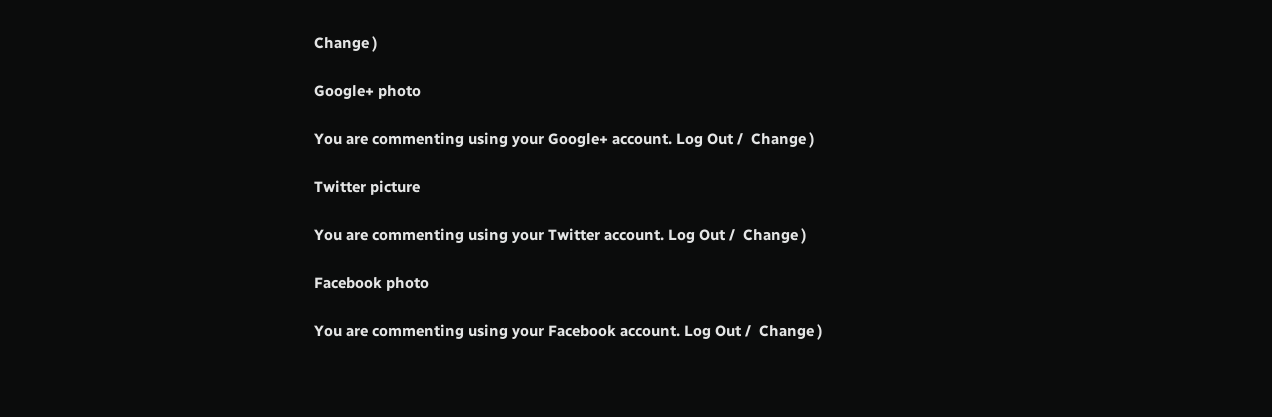Change )

Google+ photo

You are commenting using your Google+ account. Log Out /  Change )

Twitter picture

You are commenting using your Twitter account. Log Out /  Change )

Facebook photo

You are commenting using your Facebook account. Log Out /  Change )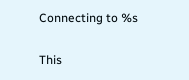Connecting to %s

This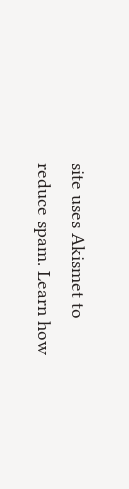site uses Akismet to reduce spam. Learn how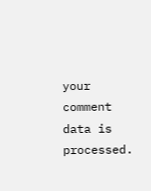your comment data is processed.